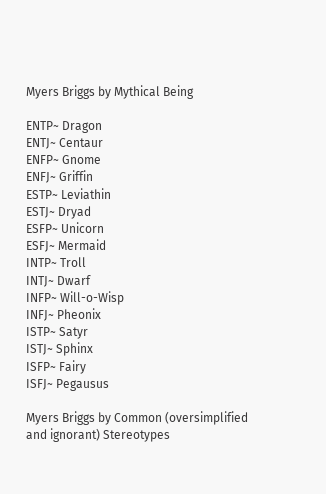Myers Briggs by Mythical Being

ENTP~ Dragon
ENTJ~ Centaur
ENFP~ Gnome
ENFJ~ Griffin
ESTP~ Leviathin
ESTJ~ Dryad
ESFP~ Unicorn
ESFJ~ Mermaid
INTP~ Troll
INTJ~ Dwarf
INFP~ Will-o-Wisp
INFJ~ Pheonix
ISTP~ Satyr
ISTJ~ Sphinx
ISFP~ Fairy
ISFJ~ Pegausus

Myers Briggs by Common (oversimplified and ignorant) Stereotypes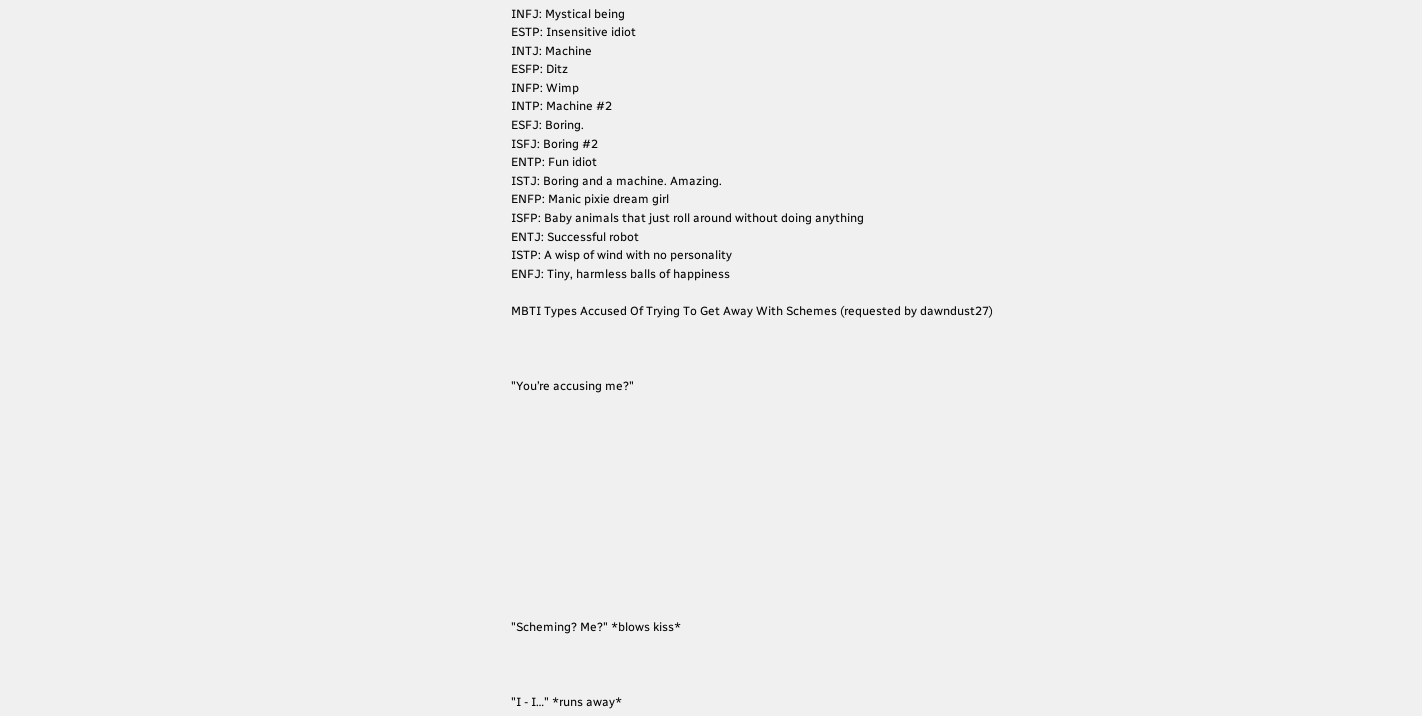INFJ: Mystical being
ESTP: Insensitive idiot
INTJ: Machine
ESFP: Ditz
INFP: Wimp
INTP: Machine #2
ESFJ: Boring.
ISFJ: Boring #2
ENTP: Fun idiot
ISTJ: Boring and a machine. Amazing.
ENFP: Manic pixie dream girl
ISFP: Baby animals that just roll around without doing anything
ENTJ: Successful robot
ISTP: A wisp of wind with no personality
ENFJ: Tiny, harmless balls of happiness

MBTI Types Accused Of Trying To Get Away With Schemes (requested by dawndust27)



"You’re accusing me?"












"Scheming? Me?" *blows kiss*



"I - I…" *runs away*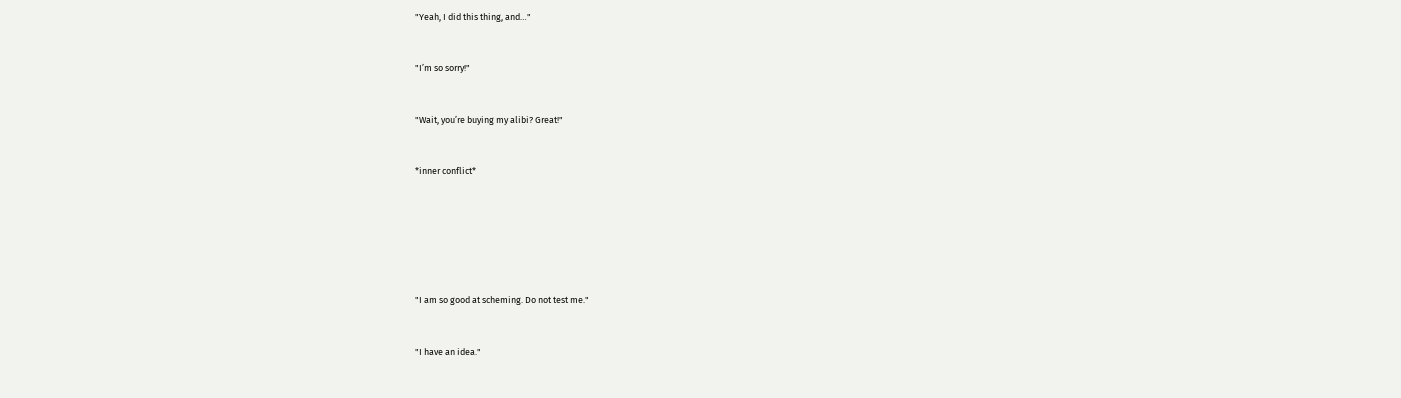"Yeah, I did this thing, and…"



"I’m so sorry!"



"Wait, you’re buying my alibi? Great!"



*inner conflict*









"I am so good at scheming. Do not test me."



"I have an idea."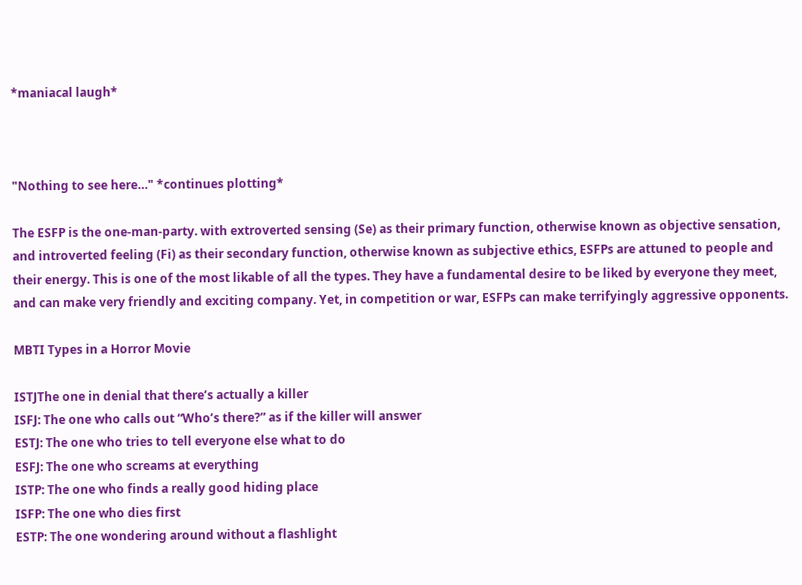*maniacal laugh*



"Nothing to see here…" *continues plotting*

The ESFP is the one-man-party. with extroverted sensing (Se) as their primary function, otherwise known as objective sensation, and introverted feeling (Fi) as their secondary function, otherwise known as subjective ethics, ESFPs are attuned to people and their energy. This is one of the most likable of all the types. They have a fundamental desire to be liked by everyone they meet, and can make very friendly and exciting company. Yet, in competition or war, ESFPs can make terrifyingly aggressive opponents.

MBTI Types in a Horror Movie

ISTJThe one in denial that there’s actually a killer
ISFJ: The one who calls out “Who’s there?” as if the killer will answer
ESTJ: The one who tries to tell everyone else what to do
ESFJ: The one who screams at everything
ISTP: The one who finds a really good hiding place
ISFP: The one who dies first
ESTP: The one wondering around without a flashlight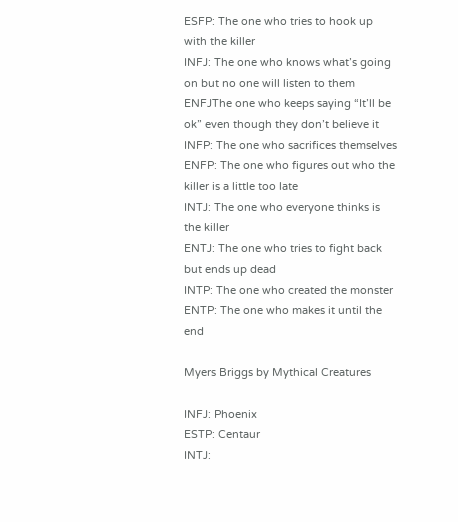ESFP: The one who tries to hook up with the killer
INFJ: The one who knows what’s going on but no one will listen to them
ENFJThe one who keeps saying “It’ll be ok” even though they don’t believe it
INFP: The one who sacrifices themselves
ENFP: The one who figures out who the killer is a little too late
INTJ: The one who everyone thinks is the killer
ENTJ: The one who tries to fight back but ends up dead
INTP: The one who created the monster
ENTP: The one who makes it until the end

Myers Briggs by Mythical Creatures

INFJ: Phoenix
ESTP: Centaur
INTJ: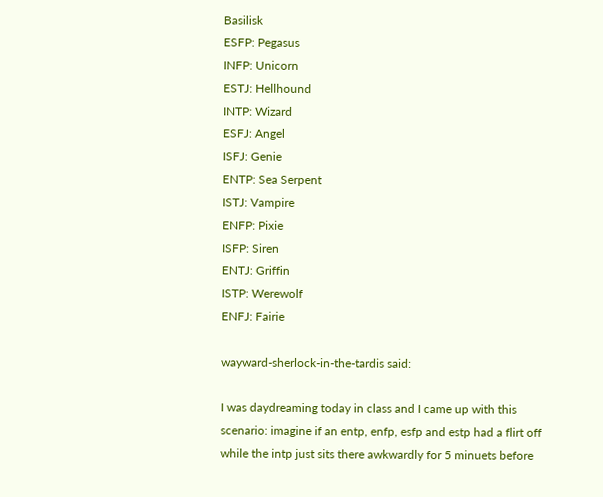Basilisk
ESFP: Pegasus
INFP: Unicorn
ESTJ: Hellhound
INTP: Wizard
ESFJ: Angel
ISFJ: Genie
ENTP: Sea Serpent
ISTJ: Vampire
ENFP: Pixie
ISFP: Siren
ENTJ: Griffin
ISTP: Werewolf
ENFJ: Fairie

wayward-sherlock-in-the-tardis said:

I was daydreaming today in class and I came up with this scenario: imagine if an entp, enfp, esfp and estp had a flirt off while the intp just sits there awkwardly for 5 minuets before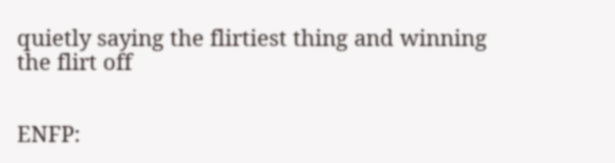quietly saying the flirtiest thing and winning the flirt off


ENFP: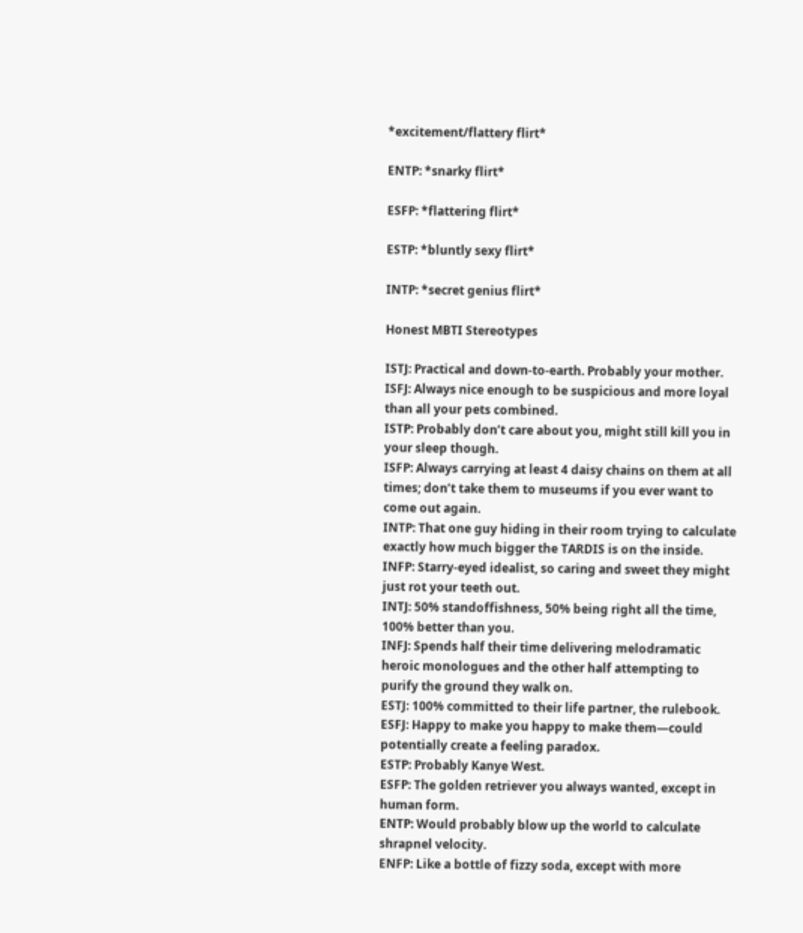*excitement/flattery flirt*

ENTP: *snarky flirt*

ESFP: *flattering flirt*

ESTP: *bluntly sexy flirt*

INTP: *secret genius flirt*

Honest MBTI Stereotypes

ISTJ: Practical and down-to-earth. Probably your mother.
ISFJ: Always nice enough to be suspicious and more loyal than all your pets combined.
ISTP: Probably don’t care about you, might still kill you in your sleep though.
ISFP: Always carrying at least 4 daisy chains on them at all times; don’t take them to museums if you ever want to come out again.
INTP: That one guy hiding in their room trying to calculate exactly how much bigger the TARDIS is on the inside.
INFP: Starry-eyed idealist, so caring and sweet they might just rot your teeth out.
INTJ: 50% standoffishness, 50% being right all the time, 100% better than you.
INFJ: Spends half their time delivering melodramatic heroic monologues and the other half attempting to purify the ground they walk on.
ESTJ: 100% committed to their life partner, the rulebook.
ESFJ: Happy to make you happy to make them—could potentially create a feeling paradox.
ESTP: Probably Kanye West.
ESFP: The golden retriever you always wanted, except in human form.
ENTP: Would probably blow up the world to calculate shrapnel velocity.
ENFP: Like a bottle of fizzy soda, except with more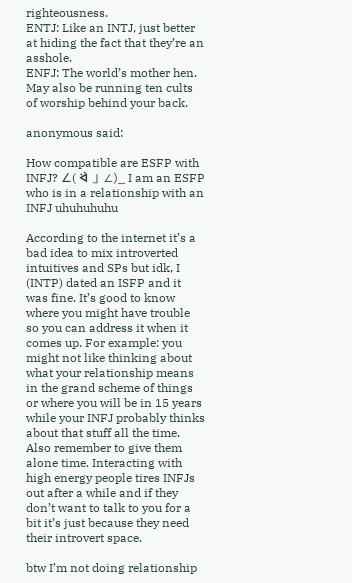righteousness.
ENTJ: Like an INTJ, just better at hiding the fact that they’re an asshole.
ENFJ: The world’s mother hen. May also be running ten cults of worship behind your back.

anonymous said:

How compatible are ESFP with INFJ? ∠( ᐛ 」∠)_ I am an ESFP who is in a relationship with an INFJ uhuhuhuhu

According to the internet it’s a bad idea to mix introverted intuitives and SPs but idk, I (INTP) dated an ISFP and it was fine. It’s good to know where you might have trouble so you can address it when it comes up. For example: you might not like thinking about what your relationship means in the grand scheme of things or where you will be in 15 years while your INFJ probably thinks about that stuff all the time. Also remember to give them alone time. Interacting with high energy people tires INFJs out after a while and if they don’t want to talk to you for a bit it’s just because they need their introvert space.

btw I’m not doing relationship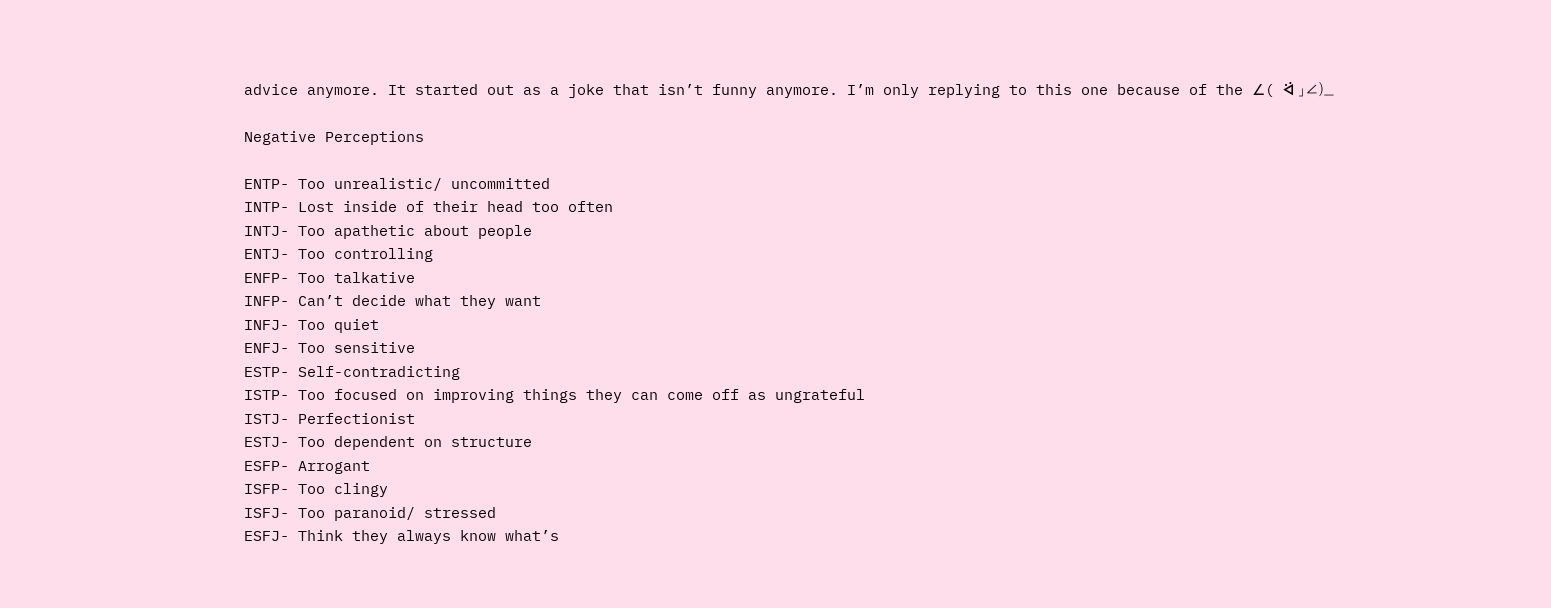advice anymore. It started out as a joke that isn’t funny anymore. I’m only replying to this one because of the ∠( ᐛ 」∠)_

Negative Perceptions

ENTP- Too unrealistic/ uncommitted
INTP- Lost inside of their head too often
INTJ- Too apathetic about people
ENTJ- Too controlling
ENFP- Too talkative
INFP- Can’t decide what they want
INFJ- Too quiet
ENFJ- Too sensitive
ESTP- Self-contradicting
ISTP- Too focused on improving things they can come off as ungrateful
ISTJ- Perfectionist
ESTJ- Too dependent on structure
ESFP- Arrogant
ISFP- Too clingy
ISFJ- Too paranoid/ stressed
ESFJ- Think they always know what’s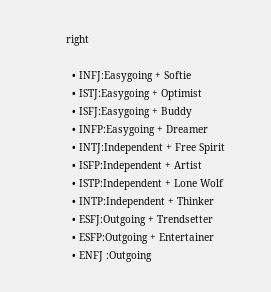right

  • INFJ:Easygoing + Softie
  • ISTJ:Easygoing + Optimist
  • ISFJ:Easygoing + Buddy
  • INFP:Easygoing + Dreamer
  • INTJ:Independent + Free Spirit
  • ISFP:Independent + Artist
  • ISTP:Independent + Lone Wolf
  • INTP:Independent + Thinker
  • ESFJ:Outgoing + Trendsetter
  • ESFP:Outgoing + Entertainer
  • ENFJ :Outgoing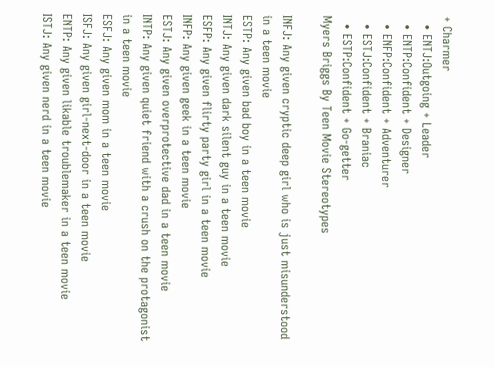+ Charmer
  • ENTJ:Outgoing + Leader
  • ENTP:Confident + Designer
  • ENFP:Confident + Adventurer
  • ESTJ:Confident + Braniac
  • ESTP:Confident + Go-getter
Myers Briggs By Teen Movie Stereotypes

INFJ: Any given cryptic deep girl who is just misunderstood in a teen movie
ESTP: Any given bad boy in a teen movie
INTJ: Any given dark silent guy in a teen movie
ESFP: Any given flirty party girl in a teen movie
INFP: Any given geek in a teen movie
ESTJ: Any given overprotective dad in a teen movie
INTP: Any given quiet friend with a crush on the protagonist in a teen movie
ESFJ: Any given mom in a teen movie
ISFJ: Any given girl-next-door in a teen movie
ENTP: Any given likable troublemaker in a teen movie
ISTJ: Any given nerd in a teen movie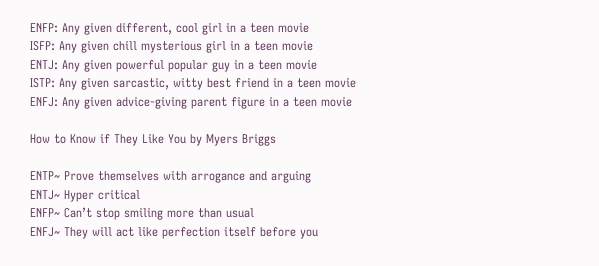ENFP: Any given different, cool girl in a teen movie
ISFP: Any given chill mysterious girl in a teen movie
ENTJ: Any given powerful popular guy in a teen movie
ISTP: Any given sarcastic, witty best friend in a teen movie
ENFJ: Any given advice-giving parent figure in a teen movie

How to Know if They Like You by Myers Briggs

ENTP~ Prove themselves with arrogance and arguing
ENTJ~ Hyper critical
ENFP~ Can’t stop smiling more than usual
ENFJ~ They will act like perfection itself before you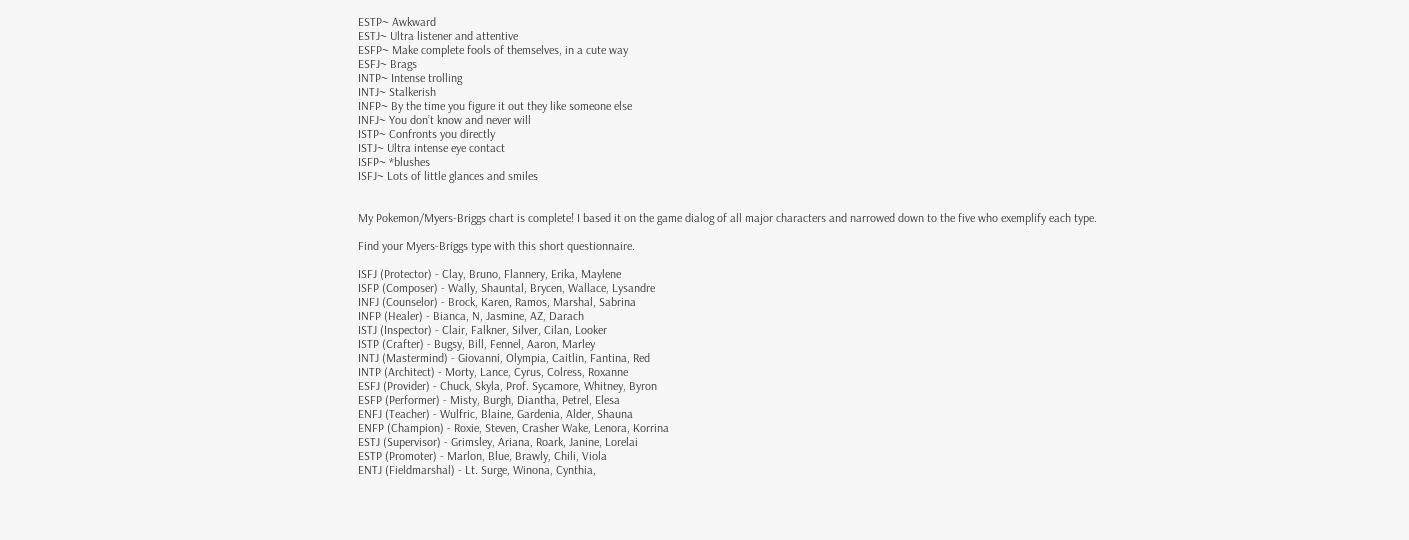ESTP~ Awkward
ESTJ~ Ultra listener and attentive
ESFP~ Make complete fools of themselves, in a cute way
ESFJ~ Brags
INTP~ Intense trolling
INTJ~ Stalkerish
INFP~ By the time you figure it out they like someone else
INFJ~ You don’t know and never will
ISTP~ Confronts you directly
ISTJ~ Ultra intense eye contact
ISFP~ *blushes
ISFJ~ Lots of little glances and smiles


My Pokemon/Myers-Briggs chart is complete! I based it on the game dialog of all major characters and narrowed down to the five who exemplify each type.

Find your Myers-Briggs type with this short questionnaire.

ISFJ (Protector) - Clay, Bruno, Flannery, Erika, Maylene
ISFP (Composer) - Wally, Shauntal, Brycen, Wallace, Lysandre
INFJ (Counselor) - Brock, Karen, Ramos, Marshal, Sabrina
INFP (Healer) - Bianca, N, Jasmine, AZ, Darach
ISTJ (Inspector) - Clair, Falkner, Silver, Cilan, Looker
ISTP (Crafter) - Bugsy, Bill, Fennel, Aaron, Marley
INTJ (Mastermind) - Giovanni, Olympia, Caitlin, Fantina, Red
INTP (Architect) - Morty, Lance, Cyrus, Colress, Roxanne
ESFJ (Provider) - Chuck, Skyla, Prof. Sycamore, Whitney, Byron
ESFP (Performer) - Misty, Burgh, Diantha, Petrel, Elesa
ENFJ (Teacher) - Wulfric, Blaine, Gardenia, Alder, Shauna
ENFP (Champion) - Roxie, Steven, Crasher Wake, Lenora, Korrina
ESTJ (Supervisor) - Grimsley, Ariana, Roark, Janine, Lorelai
ESTP (Promoter) - Marlon, Blue, Brawly, Chili, Viola
ENTJ (Fieldmarshal) - Lt. Surge, Winona, Cynthia,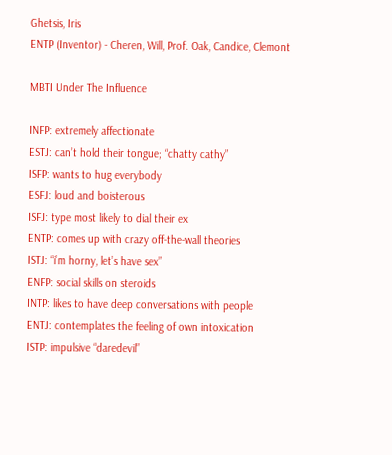Ghetsis, Iris
ENTP (Inventor) - Cheren, Will, Prof. Oak, Candice, Clemont

MBTI Under The Influence

INFP: extremely affectionate
ESTJ: can’t hold their tongue; “chatty cathy”
ISFP: wants to hug everybody
ESFJ: loud and boisterous
ISFJ: type most likely to dial their ex
ENTP: comes up with crazy off-the-wall theories
ISTJ: “i’m horny, let’s have sex”
ENFP: social skills on steroids
INTP: likes to have deep conversations with people
ENTJ: contemplates the feeling of own intoxication
ISTP: impulsive “daredevil”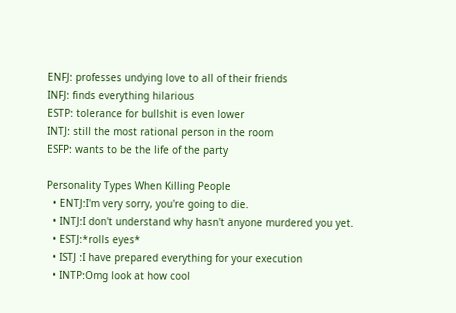ENFJ: professes undying love to all of their friends
INFJ: finds everything hilarious
ESTP: tolerance for bullshit is even lower
INTJ: still the most rational person in the room
ESFP: wants to be the life of the party

Personality Types When Killing People
  • ENTJ:I'm very sorry, you're going to die.
  • INTJ:I don't understand why hasn't anyone murdered you yet.
  • ESTJ:*rolls eyes*
  • ISTJ :I have prepared everything for your execution
  • INTP:Omg look at how cool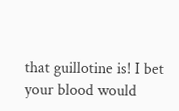that guillotine is! I bet your blood would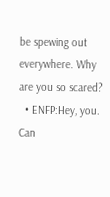be spewing out everywhere. Why are you so scared?
  • ENFP:Hey, you. Can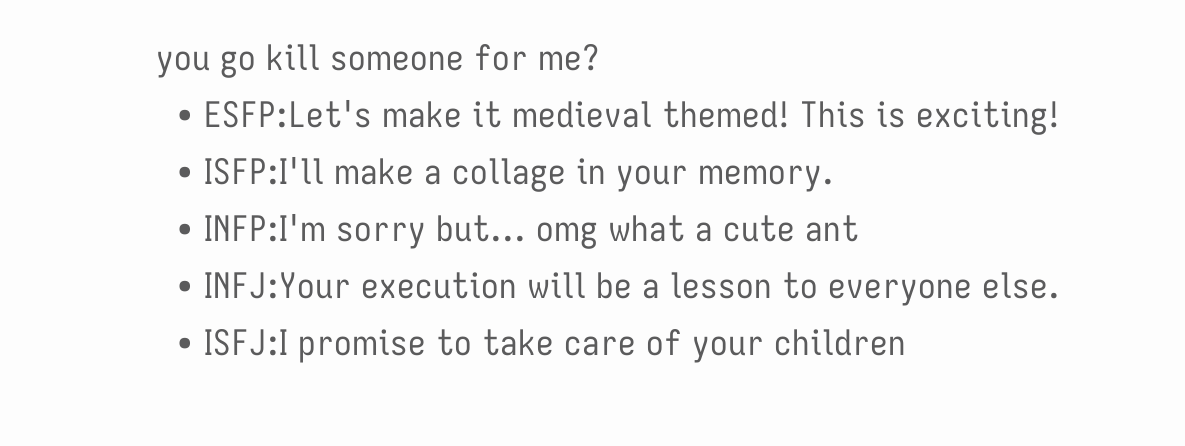you go kill someone for me?
  • ESFP:Let's make it medieval themed! This is exciting!
  • ISFP:I'll make a collage in your memory.
  • INFP:I'm sorry but... omg what a cute ant
  • INFJ:Your execution will be a lesson to everyone else.
  • ISFJ:I promise to take care of your children